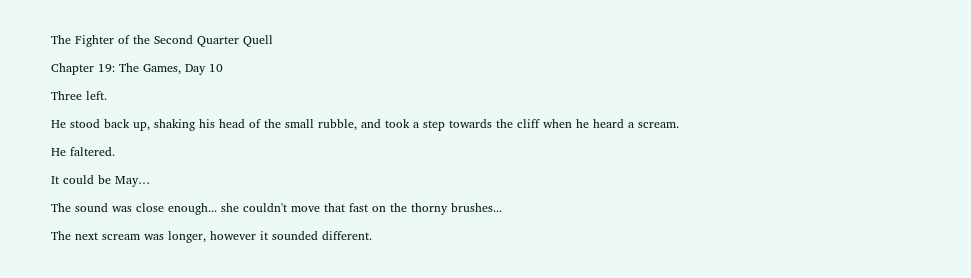The Fighter of the Second Quarter Quell

Chapter 19: The Games, Day 10

Three left.

He stood back up, shaking his head of the small rubble, and took a step towards the cliff when he heard a scream.

He faltered.

It could be May…

The sound was close enough... she couldn't move that fast on the thorny brushes...

The next scream was longer, however it sounded different.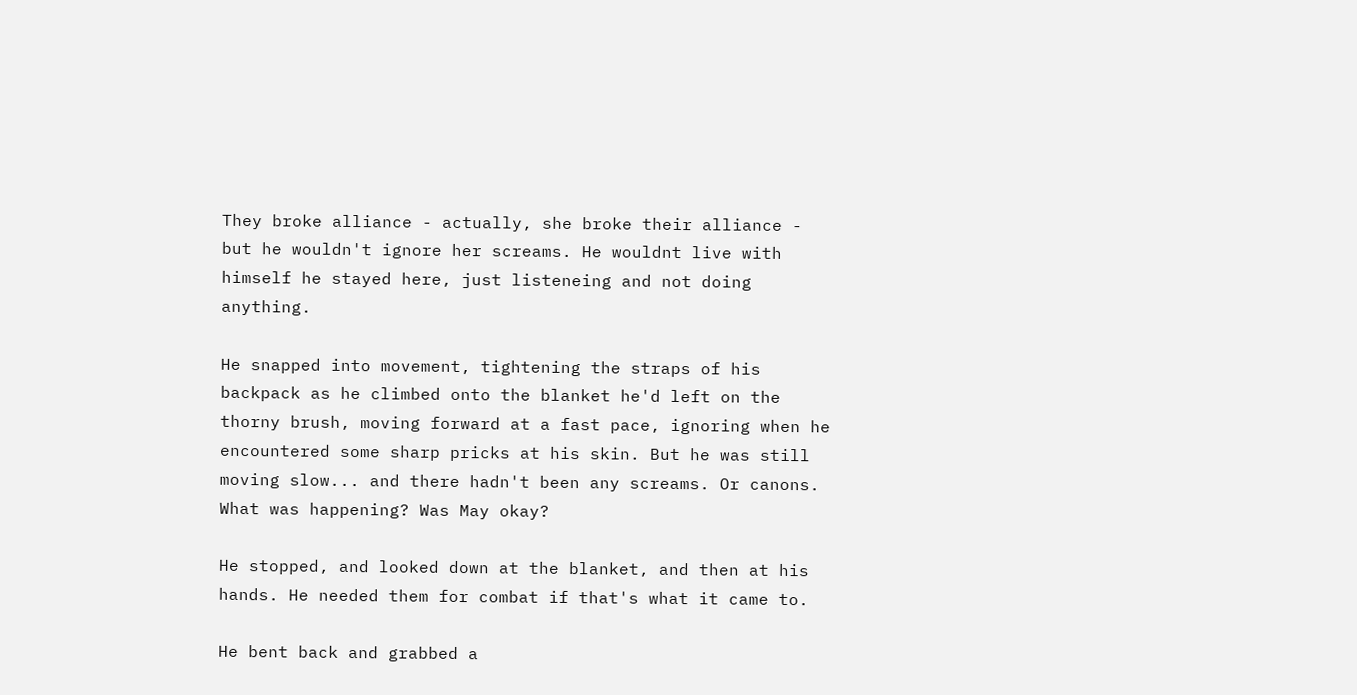They broke alliance - actually, she broke their alliance - but he wouldn't ignore her screams. He wouldnt live with himself he stayed here, just listeneing and not doing anything.

He snapped into movement, tightening the straps of his backpack as he climbed onto the blanket he'd left on the thorny brush, moving forward at a fast pace, ignoring when he encountered some sharp pricks at his skin. But he was still moving slow... and there hadn't been any screams. Or canons. What was happening? Was May okay?

He stopped, and looked down at the blanket, and then at his hands. He needed them for combat if that's what it came to.

He bent back and grabbed a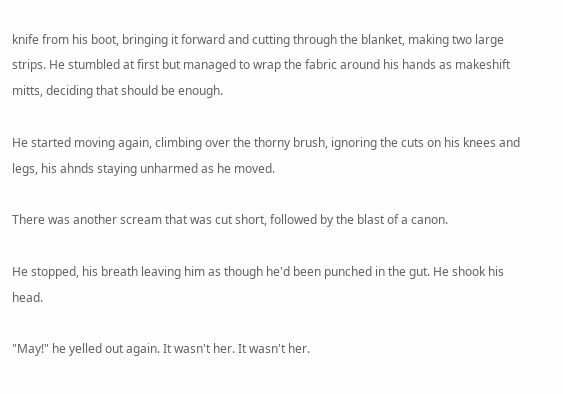knife from his boot, bringing it forward and cutting through the blanket, making two large strips. He stumbled at first but managed to wrap the fabric around his hands as makeshift mitts, deciding that should be enough.

He started moving again, climbing over the thorny brush, ignoring the cuts on his knees and legs, his ahnds staying unharmed as he moved.

There was another scream that was cut short, followed by the blast of a canon.

He stopped, his breath leaving him as though he'd been punched in the gut. He shook his head.

"May!" he yelled out again. It wasn't her. It wasn't her.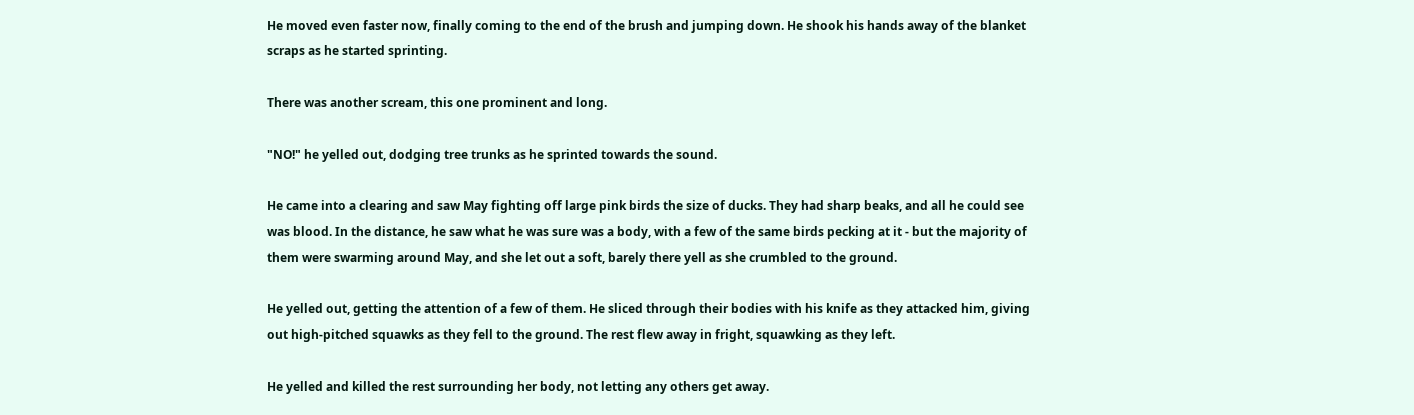He moved even faster now, finally coming to the end of the brush and jumping down. He shook his hands away of the blanket scraps as he started sprinting.

There was another scream, this one prominent and long.

"NO!" he yelled out, dodging tree trunks as he sprinted towards the sound.

He came into a clearing and saw May fighting off large pink birds the size of ducks. They had sharp beaks, and all he could see was blood. In the distance, he saw what he was sure was a body, with a few of the same birds pecking at it - but the majority of them were swarming around May, and she let out a soft, barely there yell as she crumbled to the ground.

He yelled out, getting the attention of a few of them. He sliced through their bodies with his knife as they attacked him, giving out high-pitched squawks as they fell to the ground. The rest flew away in fright, squawking as they left.

He yelled and killed the rest surrounding her body, not letting any others get away.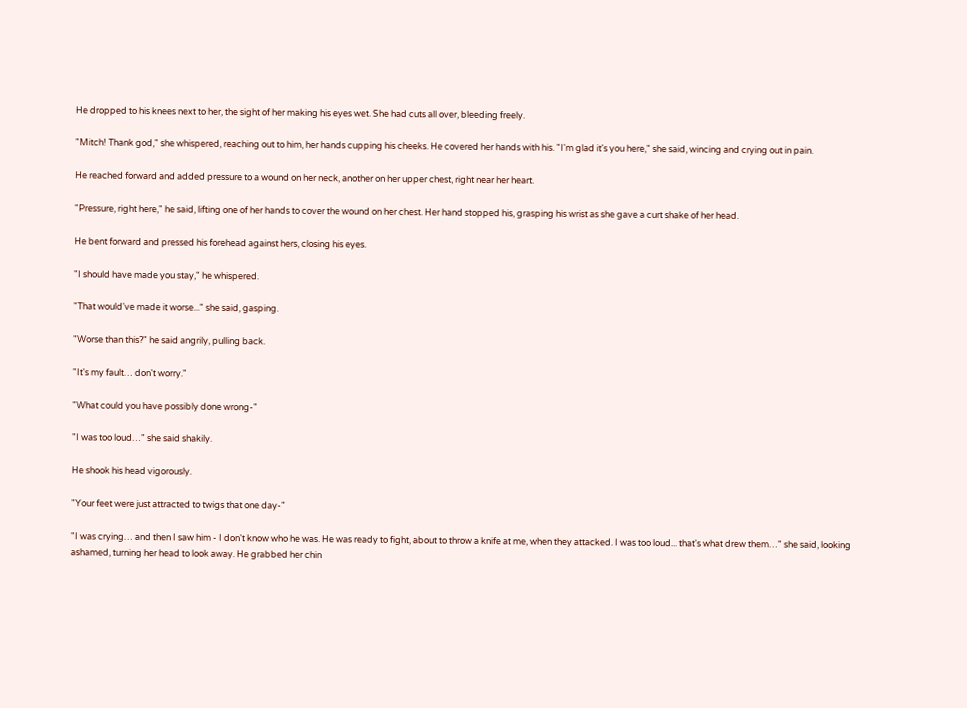He dropped to his knees next to her, the sight of her making his eyes wet. She had cuts all over, bleeding freely.

"Mitch! Thank god," she whispered, reaching out to him, her hands cupping his cheeks. He covered her hands with his. "I'm glad it's you here," she said, wincing and crying out in pain.

He reached forward and added pressure to a wound on her neck, another on her upper chest, right near her heart.

"Pressure, right here," he said, lifting one of her hands to cover the wound on her chest. Her hand stopped his, grasping his wrist as she gave a curt shake of her head.

He bent forward and pressed his forehead against hers, closing his eyes.

"I should have made you stay," he whispered.

"That would've made it worse..." she said, gasping.

"Worse than this?" he said angrily, pulling back.

"It's my fault… don't worry."

"What could you have possibly done wrong-"

"I was too loud…" she said shakily.

He shook his head vigorously.

"Your feet were just attracted to twigs that one day-"

"I was crying… and then I saw him - I don't know who he was. He was ready to fight, about to throw a knife at me, when they attacked. I was too loud... that's what drew them…" she said, looking ashamed, turning her head to look away. He grabbed her chin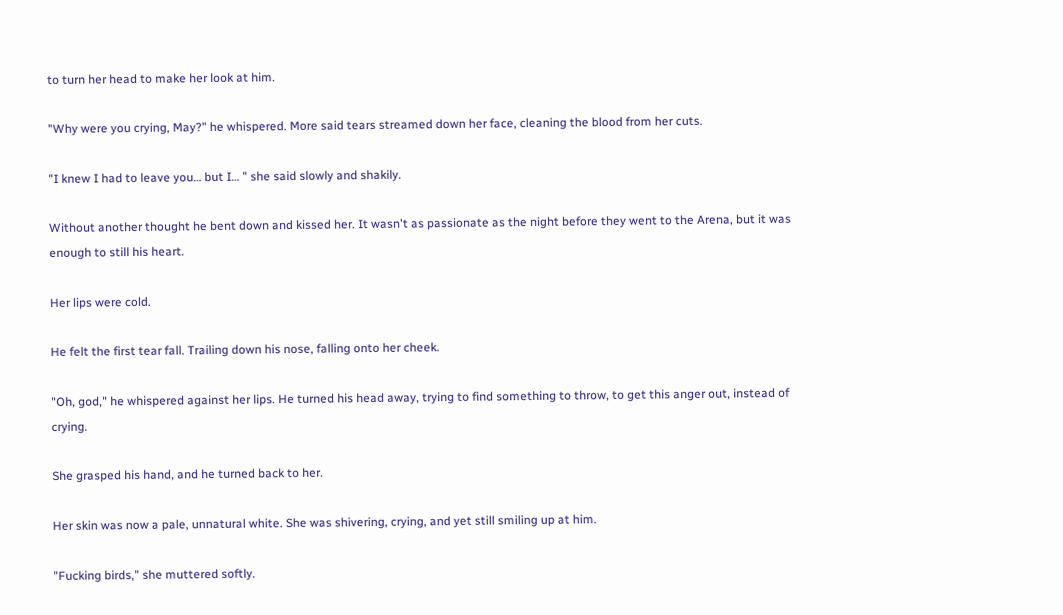to turn her head to make her look at him.

"Why were you crying, May?" he whispered. More said tears streamed down her face, cleaning the blood from her cuts.

"I knew I had to leave you… but I… " she said slowly and shakily.

Without another thought he bent down and kissed her. It wasn't as passionate as the night before they went to the Arena, but it was enough to still his heart.

Her lips were cold.

He felt the first tear fall. Trailing down his nose, falling onto her cheek.

"Oh, god," he whispered against her lips. He turned his head away, trying to find something to throw, to get this anger out, instead of crying.

She grasped his hand, and he turned back to her.

Her skin was now a pale, unnatural white. She was shivering, crying, and yet still smiling up at him.

"Fucking birds," she muttered softly.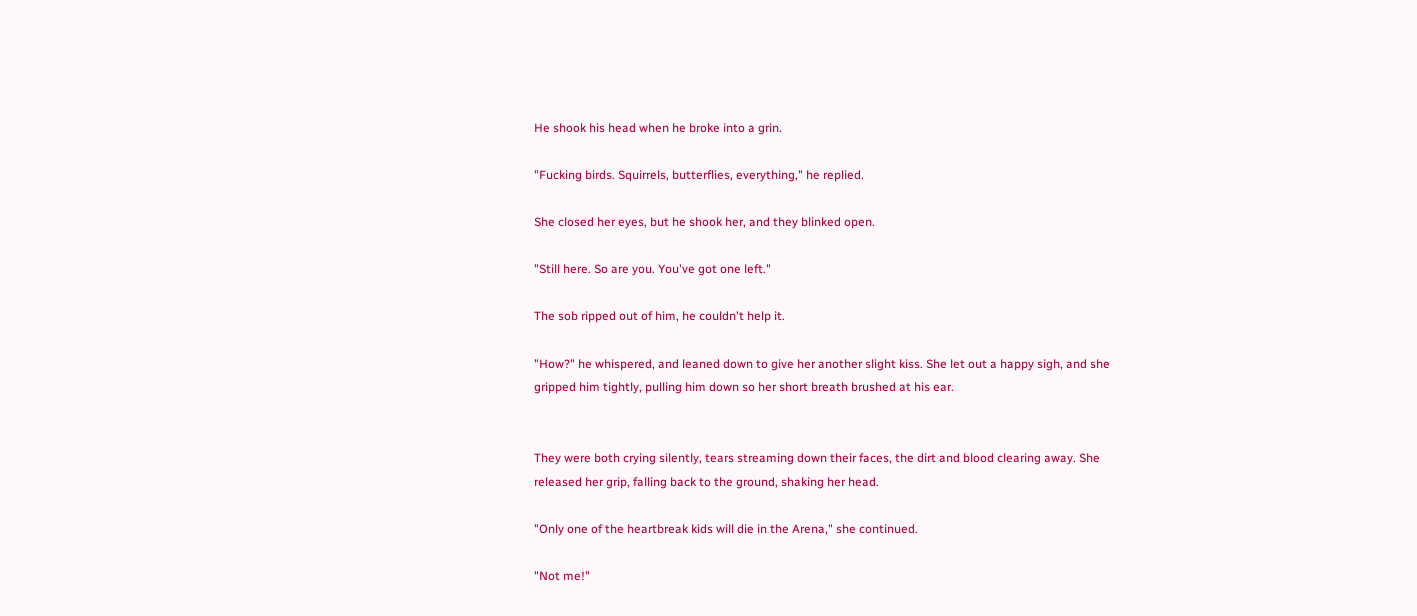He shook his head when he broke into a grin.

"Fucking birds. Squirrels, butterflies, everything," he replied.

She closed her eyes, but he shook her, and they blinked open.

"Still here. So are you. You've got one left."

The sob ripped out of him, he couldn't help it.

"How?" he whispered, and leaned down to give her another slight kiss. She let out a happy sigh, and she gripped him tightly, pulling him down so her short breath brushed at his ear.


They were both crying silently, tears streaming down their faces, the dirt and blood clearing away. She released her grip, falling back to the ground, shaking her head.

"Only one of the heartbreak kids will die in the Arena," she continued.

"Not me!"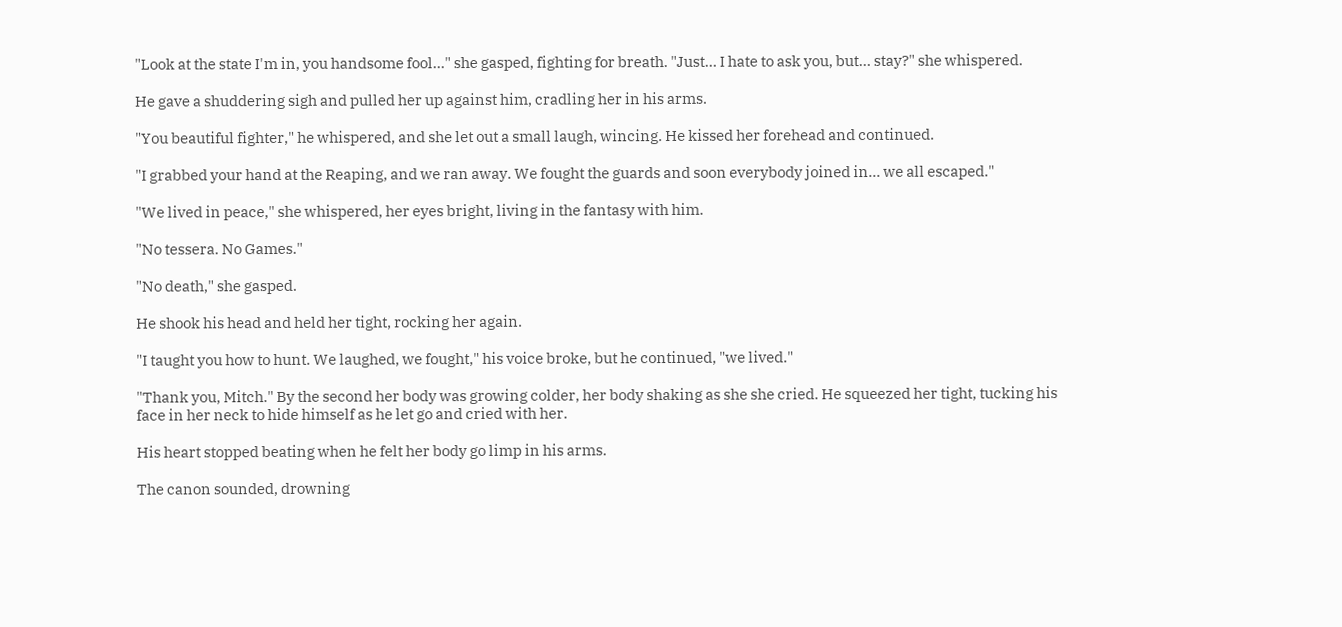"Look at the state I'm in, you handsome fool..." she gasped, fighting for breath. "Just… I hate to ask you, but… stay?" she whispered.

He gave a shuddering sigh and pulled her up against him, cradling her in his arms.

"You beautiful fighter," he whispered, and she let out a small laugh, wincing. He kissed her forehead and continued.

"I grabbed your hand at the Reaping, and we ran away. We fought the guards and soon everybody joined in... we all escaped."

"We lived in peace," she whispered, her eyes bright, living in the fantasy with him.

"No tessera. No Games."

"No death," she gasped.

He shook his head and held her tight, rocking her again.

"I taught you how to hunt. We laughed, we fought," his voice broke, but he continued, "we lived."

"Thank you, Mitch." By the second her body was growing colder, her body shaking as she she cried. He squeezed her tight, tucking his face in her neck to hide himself as he let go and cried with her.

His heart stopped beating when he felt her body go limp in his arms.

The canon sounded, drowning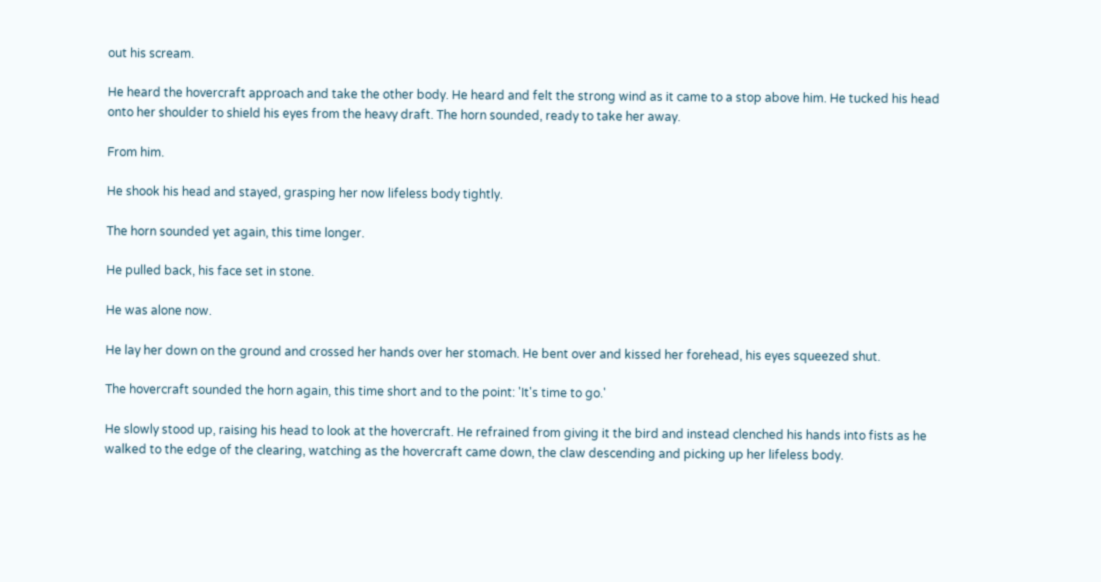out his scream.

He heard the hovercraft approach and take the other body. He heard and felt the strong wind as it came to a stop above him. He tucked his head onto her shoulder to shield his eyes from the heavy draft. The horn sounded, ready to take her away.

From him.

He shook his head and stayed, grasping her now lifeless body tightly.

The horn sounded yet again, this time longer.

He pulled back, his face set in stone.

He was alone now.

He lay her down on the ground and crossed her hands over her stomach. He bent over and kissed her forehead, his eyes squeezed shut.

The hovercraft sounded the horn again, this time short and to the point: 'It's time to go.'

He slowly stood up, raising his head to look at the hovercraft. He refrained from giving it the bird and instead clenched his hands into fists as he walked to the edge of the clearing, watching as the hovercraft came down, the claw descending and picking up her lifeless body.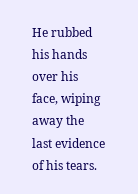He rubbed his hands over his face, wiping away the last evidence of his tears.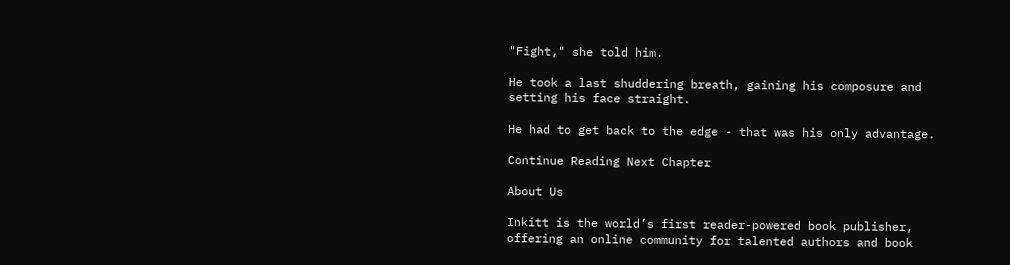"Fight," she told him.

He took a last shuddering breath, gaining his composure and setting his face straight.

He had to get back to the edge - that was his only advantage.

Continue Reading Next Chapter

About Us

Inkitt is the world’s first reader-powered book publisher, offering an online community for talented authors and book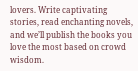lovers. Write captivating stories, read enchanting novels, and we’ll publish the books you love the most based on crowd wisdom.